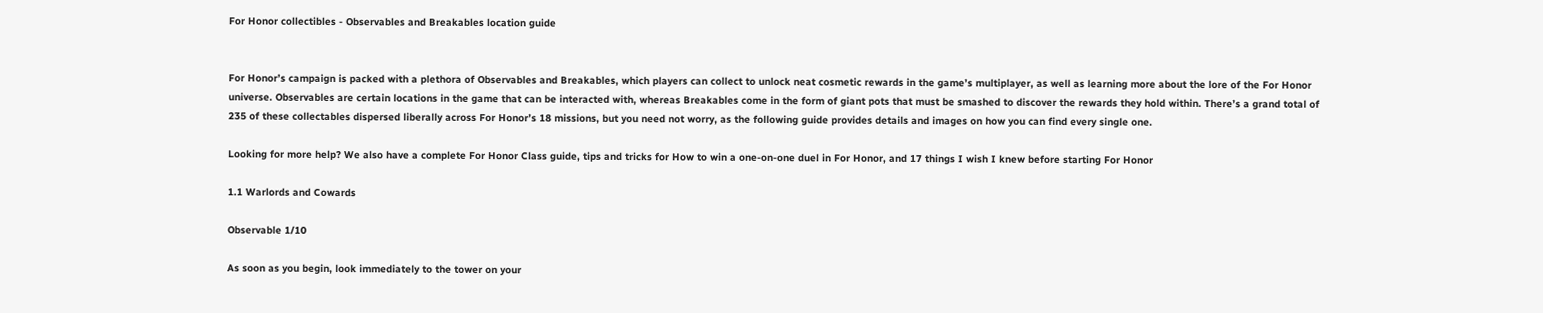For Honor collectibles - Observables and Breakables location guide


For Honor’s campaign is packed with a plethora of Observables and Breakables, which players can collect to unlock neat cosmetic rewards in the game’s multiplayer, as well as learning more about the lore of the For Honor universe. Observables are certain locations in the game that can be interacted with, whereas Breakables come in the form of giant pots that must be smashed to discover the rewards they hold within. There’s a grand total of 235 of these collectables dispersed liberally across For Honor’s 18 missions, but you need not worry, as the following guide provides details and images on how you can find every single one.

Looking for more help? We also have a complete For Honor Class guide, tips and tricks for How to win a one-on-one duel in For Honor, and 17 things I wish I knew before starting For Honor

1.1 Warlords and Cowards

Observable 1/10

As soon as you begin, look immediately to the tower on your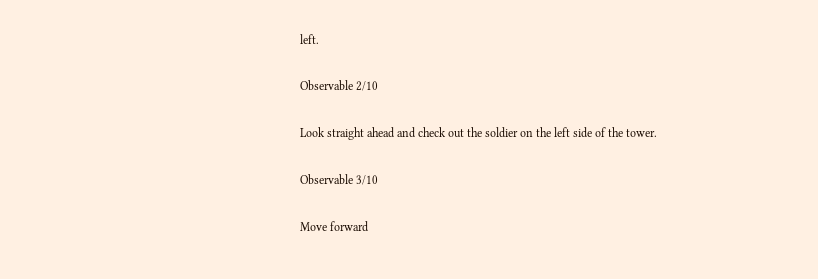left.

Observable 2/10

Look straight ahead and check out the soldier on the left side of the tower.

Observable 3/10

Move forward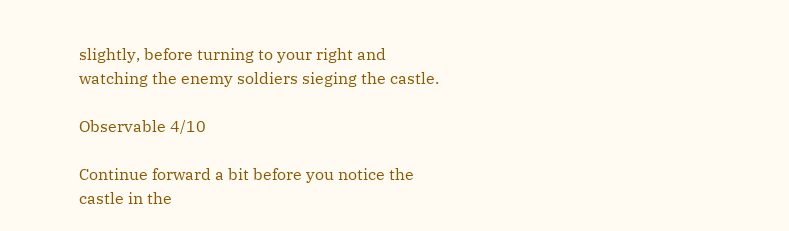slightly, before turning to your right and watching the enemy soldiers sieging the castle.

Observable 4/10

Continue forward a bit before you notice the castle in the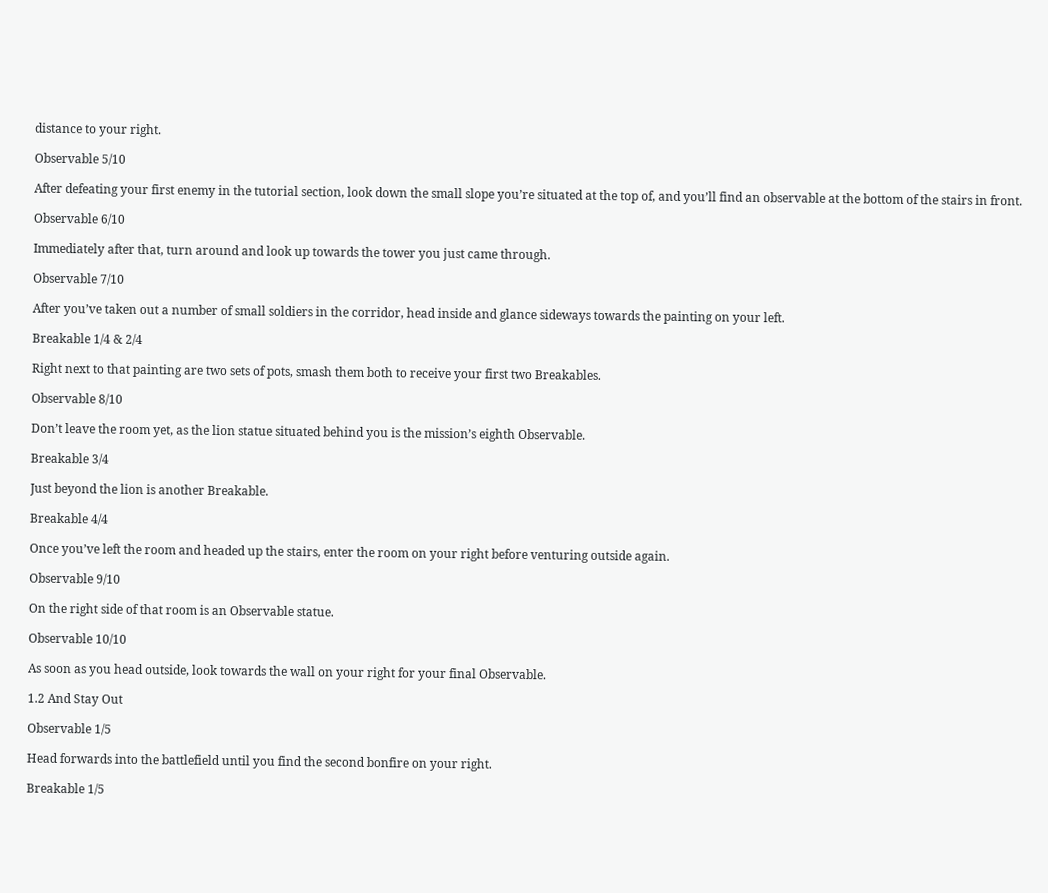distance to your right.

Observable 5/10

After defeating your first enemy in the tutorial section, look down the small slope you’re situated at the top of, and you’ll find an observable at the bottom of the stairs in front.

Observable 6/10

Immediately after that, turn around and look up towards the tower you just came through.

Observable 7/10

After you’ve taken out a number of small soldiers in the corridor, head inside and glance sideways towards the painting on your left.

Breakable 1/4 & 2/4

Right next to that painting are two sets of pots, smash them both to receive your first two Breakables.

Observable 8/10

Don’t leave the room yet, as the lion statue situated behind you is the mission’s eighth Observable.

Breakable 3/4

Just beyond the lion is another Breakable.

Breakable 4/4

Once you’ve left the room and headed up the stairs, enter the room on your right before venturing outside again.

Observable 9/10

On the right side of that room is an Observable statue.

Observable 10/10

As soon as you head outside, look towards the wall on your right for your final Observable.

1.2 And Stay Out

Observable 1/5

Head forwards into the battlefield until you find the second bonfire on your right.

Breakable 1/5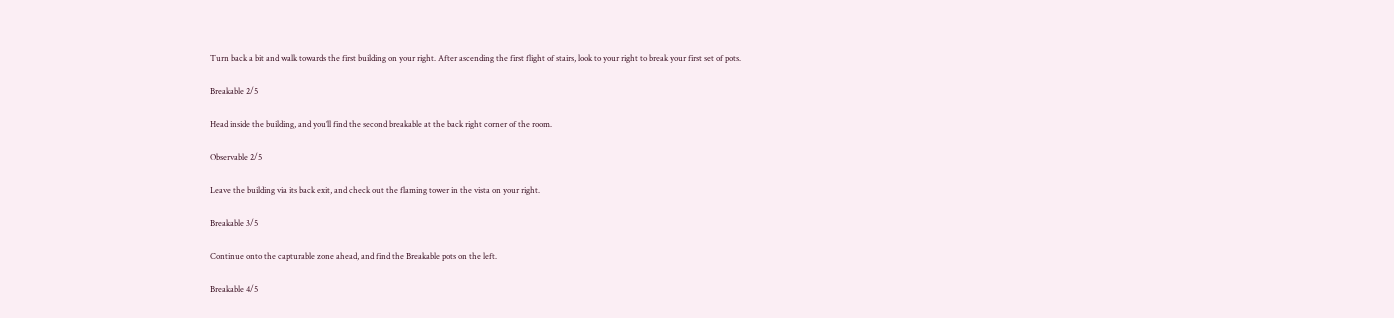Turn back a bit and walk towards the first building on your right. After ascending the first flight of stairs, look to your right to break your first set of pots.

Breakable 2/5

Head inside the building, and you’ll find the second breakable at the back right corner of the room.

Observable 2/5

Leave the building via its back exit, and check out the flaming tower in the vista on your right.

Breakable 3/5

Continue onto the capturable zone ahead, and find the Breakable pots on the left.

Breakable 4/5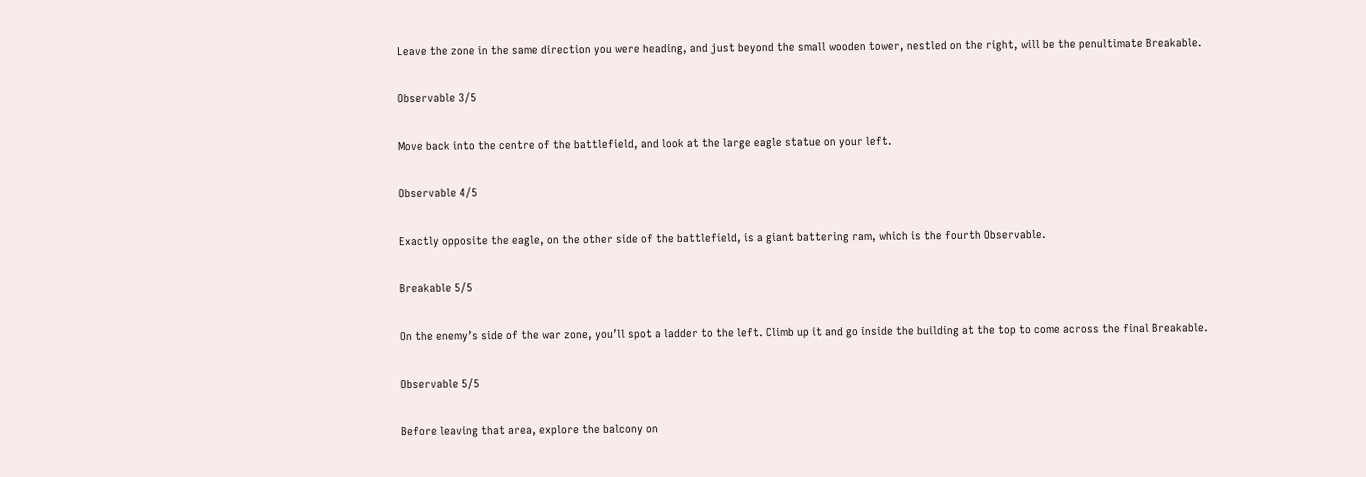Leave the zone in the same direction you were heading, and just beyond the small wooden tower, nestled on the right, will be the penultimate Breakable.

Observable 3/5

Move back into the centre of the battlefield, and look at the large eagle statue on your left.

Observable 4/5

Exactly opposite the eagle, on the other side of the battlefield, is a giant battering ram, which is the fourth Observable.

Breakable 5/5

On the enemy’s side of the war zone, you’ll spot a ladder to the left. Climb up it and go inside the building at the top to come across the final Breakable.

Observable 5/5

Before leaving that area, explore the balcony on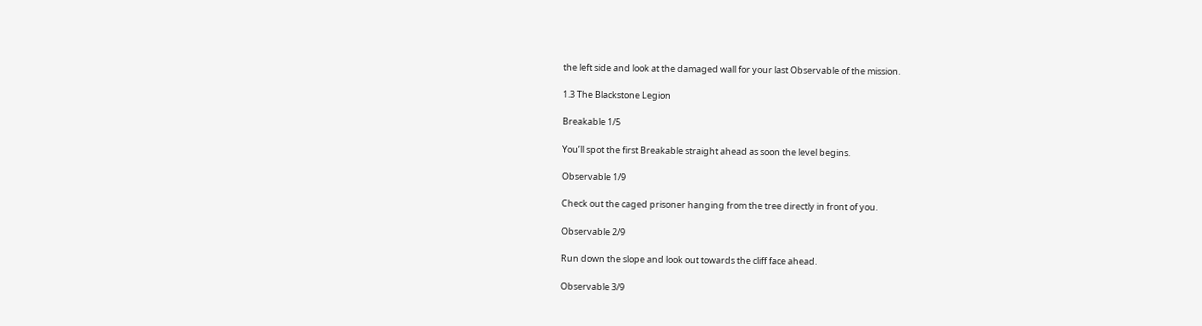the left side and look at the damaged wall for your last Observable of the mission.

1.3 The Blackstone Legion

Breakable 1/5

You’ll spot the first Breakable straight ahead as soon the level begins.

Observable 1/9

Check out the caged prisoner hanging from the tree directly in front of you.

Observable 2/9

Run down the slope and look out towards the cliff face ahead.

Observable 3/9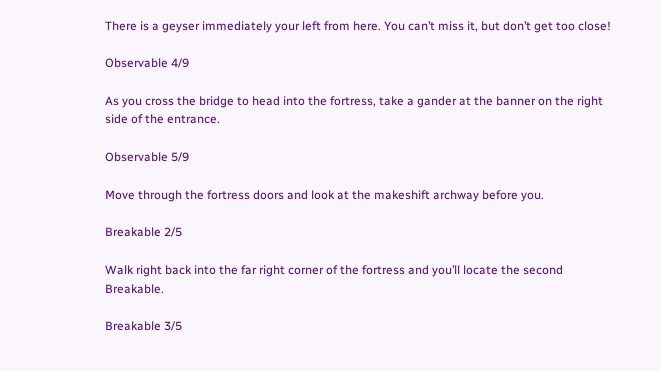There is a geyser immediately your left from here. You can’t miss it, but don’t get too close!

Observable 4/9

As you cross the bridge to head into the fortress, take a gander at the banner on the right side of the entrance.

Observable 5/9

Move through the fortress doors and look at the makeshift archway before you.

Breakable 2/5

Walk right back into the far right corner of the fortress and you’ll locate the second Breakable.

Breakable 3/5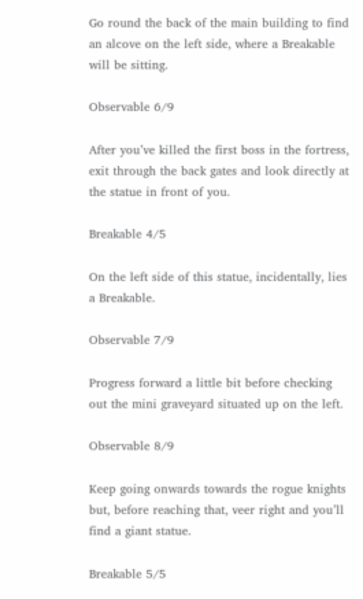Go round the back of the main building to find an alcove on the left side, where a Breakable will be sitting.

Observable 6/9

After you’ve killed the first boss in the fortress, exit through the back gates and look directly at the statue in front of you.

Breakable 4/5

On the left side of this statue, incidentally, lies a Breakable.

Observable 7/9

Progress forward a little bit before checking out the mini graveyard situated up on the left.

Observable 8/9

Keep going onwards towards the rogue knights but, before reaching that, veer right and you’ll find a giant statue.

Breakable 5/5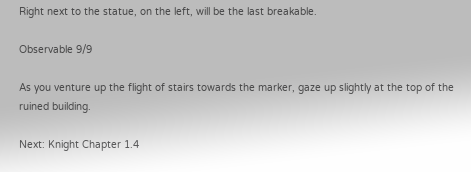Right next to the statue, on the left, will be the last breakable.

Observable 9/9

As you venture up the flight of stairs towards the marker, gaze up slightly at the top of the ruined building.

Next: Knight Chapter 1.4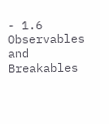- 1.6 Observables and Breakables